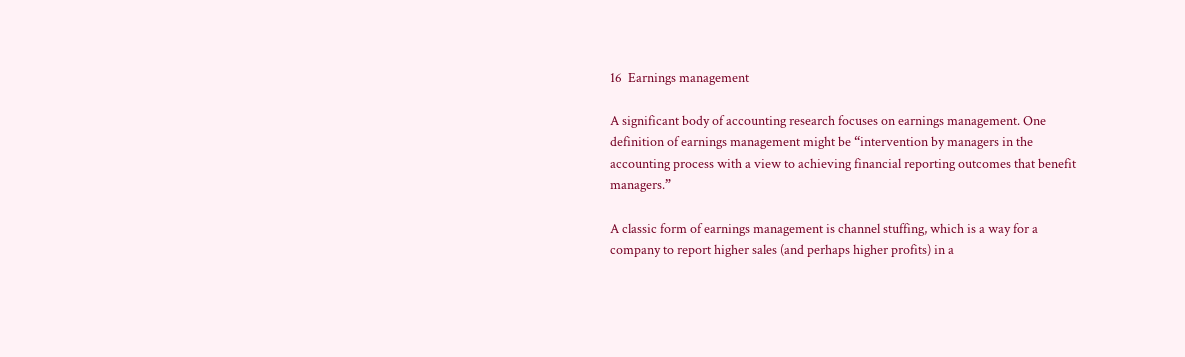16  Earnings management

A significant body of accounting research focuses on earnings management. One definition of earnings management might be “intervention by managers in the accounting process with a view to achieving financial reporting outcomes that benefit managers.”

A classic form of earnings management is channel stuffing, which is a way for a company to report higher sales (and perhaps higher profits) in a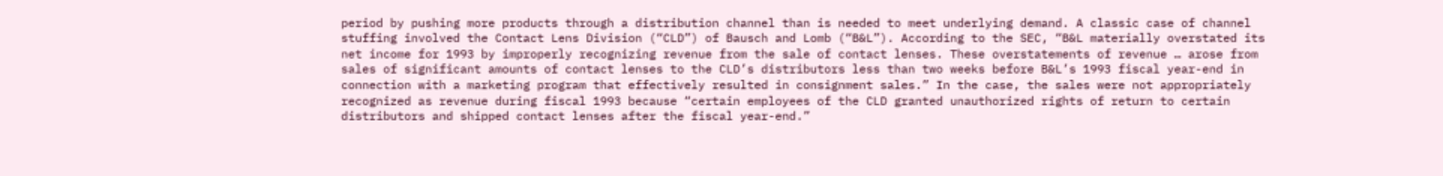period by pushing more products through a distribution channel than is needed to meet underlying demand. A classic case of channel stuffing involved the Contact Lens Division (“CLD”) of Bausch and Lomb (“B&L”). According to the SEC, “B&L materially overstated its net income for 1993 by improperly recognizing revenue from the sale of contact lenses. These overstatements of revenue … arose from sales of significant amounts of contact lenses to the CLD’s distributors less than two weeks before B&L’s 1993 fiscal year-end in connection with a marketing program that effectively resulted in consignment sales.” In the case, the sales were not appropriately recognized as revenue during fiscal 1993 because “certain employees of the CLD granted unauthorized rights of return to certain distributors and shipped contact lenses after the fiscal year-end.”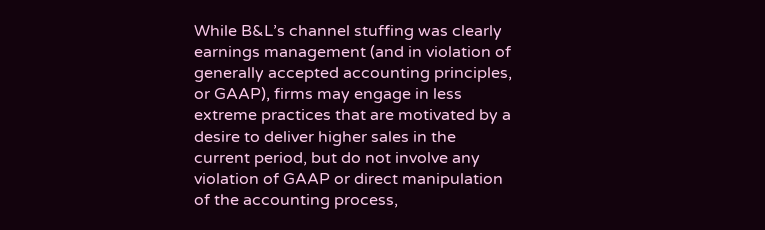While B&L’s channel stuffing was clearly earnings management (and in violation of generally accepted accounting principles, or GAAP), firms may engage in less extreme practices that are motivated by a desire to deliver higher sales in the current period, but do not involve any violation of GAAP or direct manipulation of the accounting process,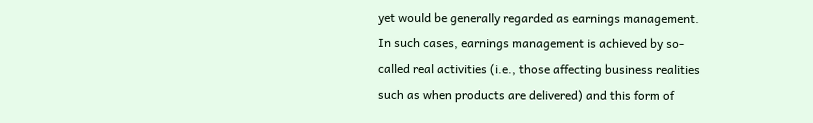yet would be generally regarded as earnings management. In such cases, earnings management is achieved by so-called real activities (i.e., those affecting business realities such as when products are delivered) and this form of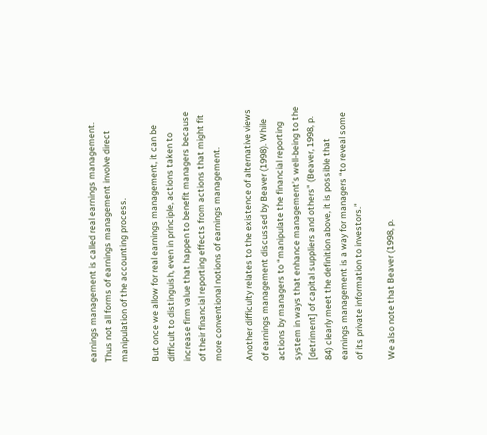earnings management is called real earnings management. Thus not all forms of earnings management involve direct manipulation of the accounting process.

But once we allow for real earnings management, it can be difficult to distinguish, even in principle, actions taken to increase firm value that happen to benefit managers because of their financial reporting effects from actions that might fit more conventional notions of earnings management.

Another difficulty relates to the existence of alternative views of earnings management discussed by Beaver (1998). While actions by managers to “manipulate the financial reporting system in ways that enhance management’s well-being to the [detriment] of capital suppliers and others” (Beaver, 1998, p. 84) clearly meet the definition above, it is possible that earnings management is a way for managers “to reveal some of its private information to investors.”

We also note that Beaver (1998, p.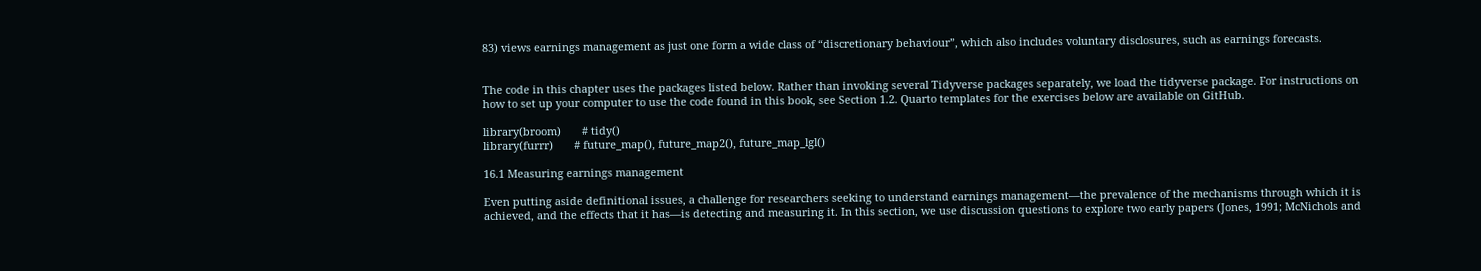83) views earnings management as just one form a wide class of “discretionary behaviour”, which also includes voluntary disclosures, such as earnings forecasts.


The code in this chapter uses the packages listed below. Rather than invoking several Tidyverse packages separately, we load the tidyverse package. For instructions on how to set up your computer to use the code found in this book, see Section 1.2. Quarto templates for the exercises below are available on GitHub.

library(broom)       # tidy()
library(furrr)       # future_map(), future_map2(), future_map_lgl()

16.1 Measuring earnings management

Even putting aside definitional issues, a challenge for researchers seeking to understand earnings management—the prevalence of the mechanisms through which it is achieved, and the effects that it has—is detecting and measuring it. In this section, we use discussion questions to explore two early papers (Jones, 1991; McNichols and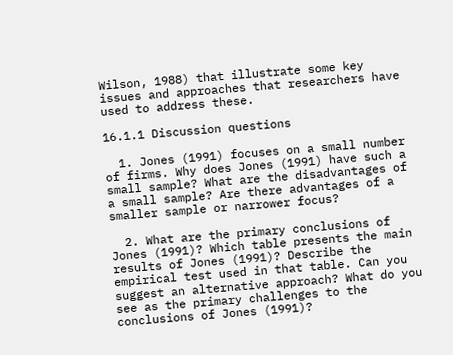Wilson, 1988) that illustrate some key issues and approaches that researchers have used to address these.

16.1.1 Discussion questions

  1. Jones (1991) focuses on a small number of firms. Why does Jones (1991) have such a small sample? What are the disadvantages of a small sample? Are there advantages of a smaller sample or narrower focus?

  2. What are the primary conclusions of Jones (1991)? Which table presents the main results of Jones (1991)? Describe the empirical test used in that table. Can you suggest an alternative approach? What do you see as the primary challenges to the conclusions of Jones (1991)?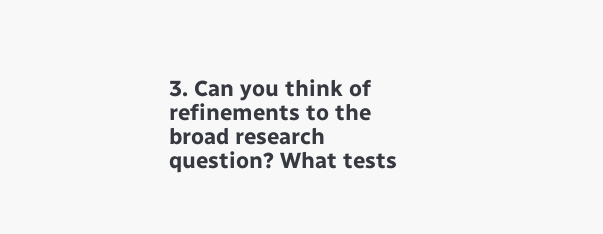3. Can you think of refinements to the broad research question? What tests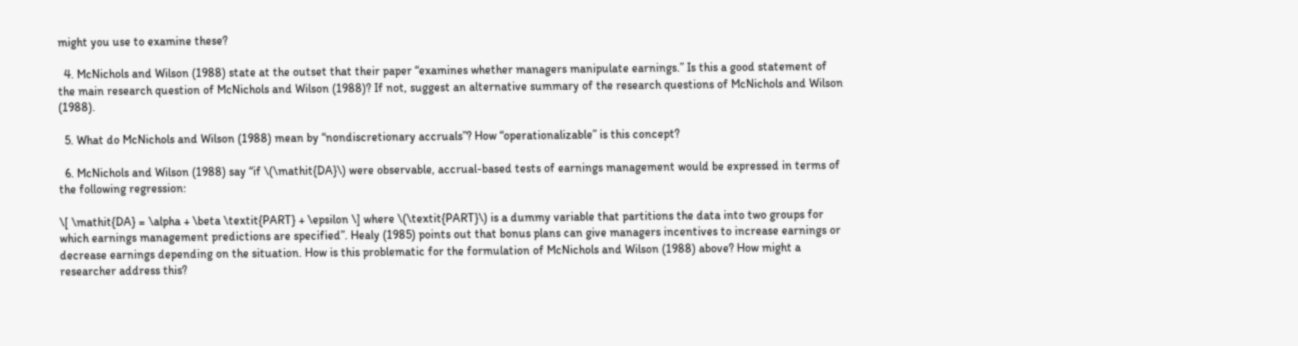might you use to examine these?

  4. McNichols and Wilson (1988) state at the outset that their paper “examines whether managers manipulate earnings.” Is this a good statement of the main research question of McNichols and Wilson (1988)? If not, suggest an alternative summary of the research questions of McNichols and Wilson (1988).

  5. What do McNichols and Wilson (1988) mean by “nondiscretionary accruals”? How “operationalizable” is this concept?

  6. McNichols and Wilson (1988) say “if \(\mathit{DA}\) were observable, accrual-based tests of earnings management would be expressed in terms of the following regression:

\[ \mathit{DA} = \alpha + \beta \textit{PART} + \epsilon \] where \(\textit{PART}\) is a dummy variable that partitions the data into two groups for which earnings management predictions are specified”. Healy (1985) points out that bonus plans can give managers incentives to increase earnings or decrease earnings depending on the situation. How is this problematic for the formulation of McNichols and Wilson (1988) above? How might a researcher address this?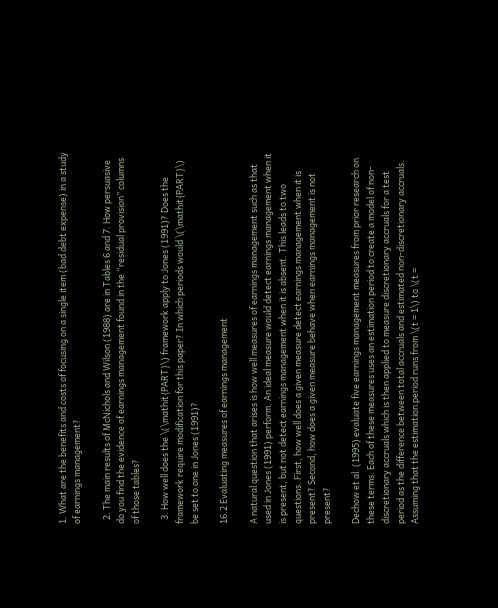1. What are the benefits and costs of focusing on a single item (bad debt expense) in a study of earnings management?

  2. The main results of McNichols and Wilson (1988) are in Tables 6 and 7. How persuasive do you find the evidence of earnings management found in the “residual provision” columns of those tables?

  3. How well does the \(\mathit{PART}\) framework apply to Jones (1991)? Does the framework require modification for this paper? In which periods would \(\mathit{PART}\) be set to one in Jones (1991)?

16.2 Evaluating measures of earnings management

A natural question that arises is how well measures of earnings management such as that used in Jones (1991) perform. An ideal measure would detect earnings management when it is present, but not detect earnings management when it is absent. This leads to two questions. First, how well does a given measure detect earnings management when it is present? Second, how does a given measure behave when earnings management is not present?

Dechow et al. (1995) evaluate five earnings management measures from prior research on these terms. Each of these measures uses an estimation period to create a model of non-discretionary accruals which is then applied to measure discretionary accruals for a test period as the difference between total accruals and estimated non-discretionary accruals. Assuming that the estimation period runs from \(t = 1\) to \(t =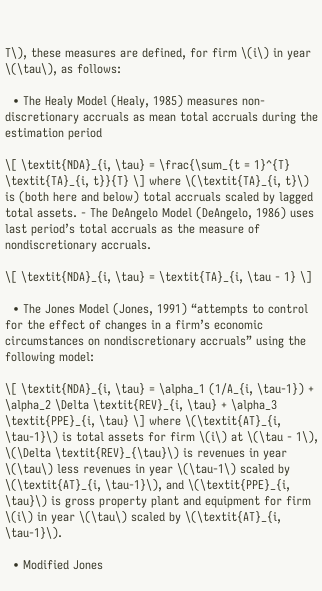T\), these measures are defined, for firm \(i\) in year \(\tau\), as follows:

  • The Healy Model (Healy, 1985) measures non-discretionary accruals as mean total accruals during the estimation period

\[ \textit{NDA}_{i, \tau} = \frac{\sum_{t = 1}^{T} \textit{TA}_{i, t}}{T} \] where \(\textit{TA}_{i, t}\) is (both here and below) total accruals scaled by lagged total assets. - The DeAngelo Model (DeAngelo, 1986) uses last period’s total accruals as the measure of nondiscretionary accruals.

\[ \textit{NDA}_{i, \tau} = \textit{TA}_{i, \tau - 1} \]

  • The Jones Model (Jones, 1991) “attempts to control for the effect of changes in a firm’s economic circumstances on nondiscretionary accruals” using the following model:

\[ \textit{NDA}_{i, \tau} = \alpha_1 (1/A_{i, \tau-1}) + \alpha_2 \Delta \textit{REV}_{i, \tau} + \alpha_3 \textit{PPE}_{i, \tau} \] where \(\textit{AT}_{i, \tau-1}\) is total assets for firm \(i\) at \(\tau - 1\), \(\Delta \textit{REV}_{\tau}\) is revenues in year \(\tau\) less revenues in year \(\tau-1\) scaled by \(\textit{AT}_{i, \tau-1}\), and \(\textit{PPE}_{i, \tau}\) is gross property plant and equipment for firm \(i\) in year \(\tau\) scaled by \(\textit{AT}_{i, \tau-1}\).

  • Modified Jones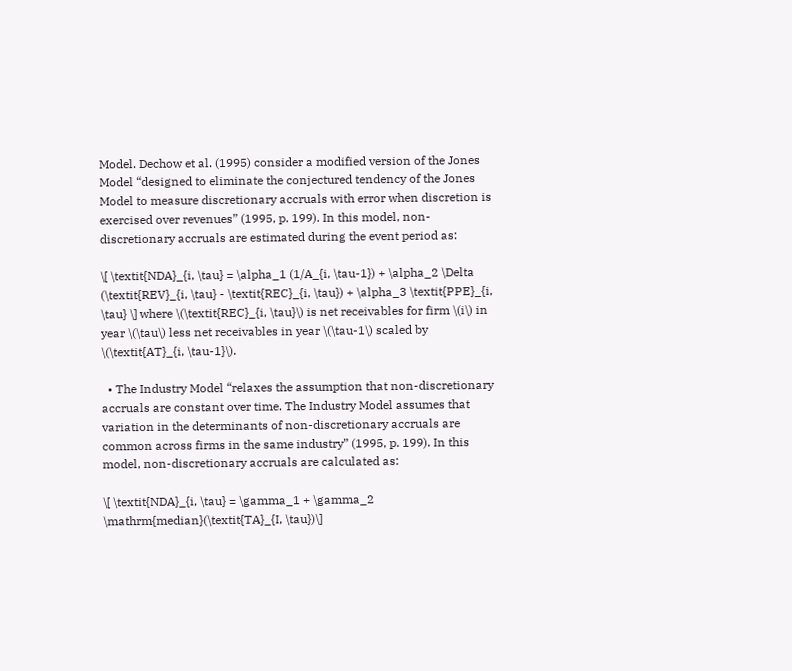Model. Dechow et al. (1995) consider a modified version of the Jones Model “designed to eliminate the conjectured tendency of the Jones Model to measure discretionary accruals with error when discretion is exercised over revenues” (1995, p. 199). In this model, non-discretionary accruals are estimated during the event period as:

\[ \textit{NDA}_{i, \tau} = \alpha_1 (1/A_{i, \tau-1}) + \alpha_2 \Delta (\textit{REV}_{i, \tau} - \textit{REC}_{i, \tau}) + \alpha_3 \textit{PPE}_{i, \tau} \] where \(\textit{REC}_{i, \tau}\) is net receivables for firm \(i\) in year \(\tau\) less net receivables in year \(\tau-1\) scaled by \(\textit{AT}_{i, \tau-1}\).

  • The Industry Model “relaxes the assumption that non-discretionary accruals are constant over time. The Industry Model assumes that variation in the determinants of non-discretionary accruals are common across firms in the same industry” (1995, p. 199). In this model, non-discretionary accruals are calculated as:

\[ \textit{NDA}_{i, \tau} = \gamma_1 + \gamma_2 \mathrm{median}(\textit{TA}_{I, \tau})\]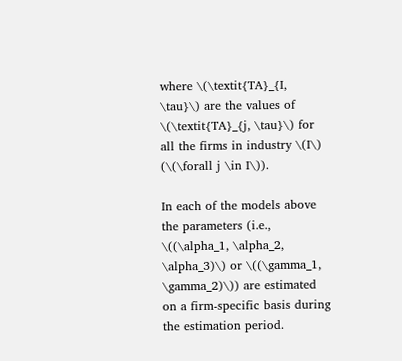where \(\textit{TA}_{I, \tau}\) are the values of \(\textit{TA}_{j, \tau}\) for all the firms in industry \(I\) (\(\forall j \in I\)).

In each of the models above the parameters (i.e., \((\alpha_1, \alpha_2, \alpha_3)\) or \((\gamma_1, \gamma_2)\)) are estimated on a firm-specific basis during the estimation period.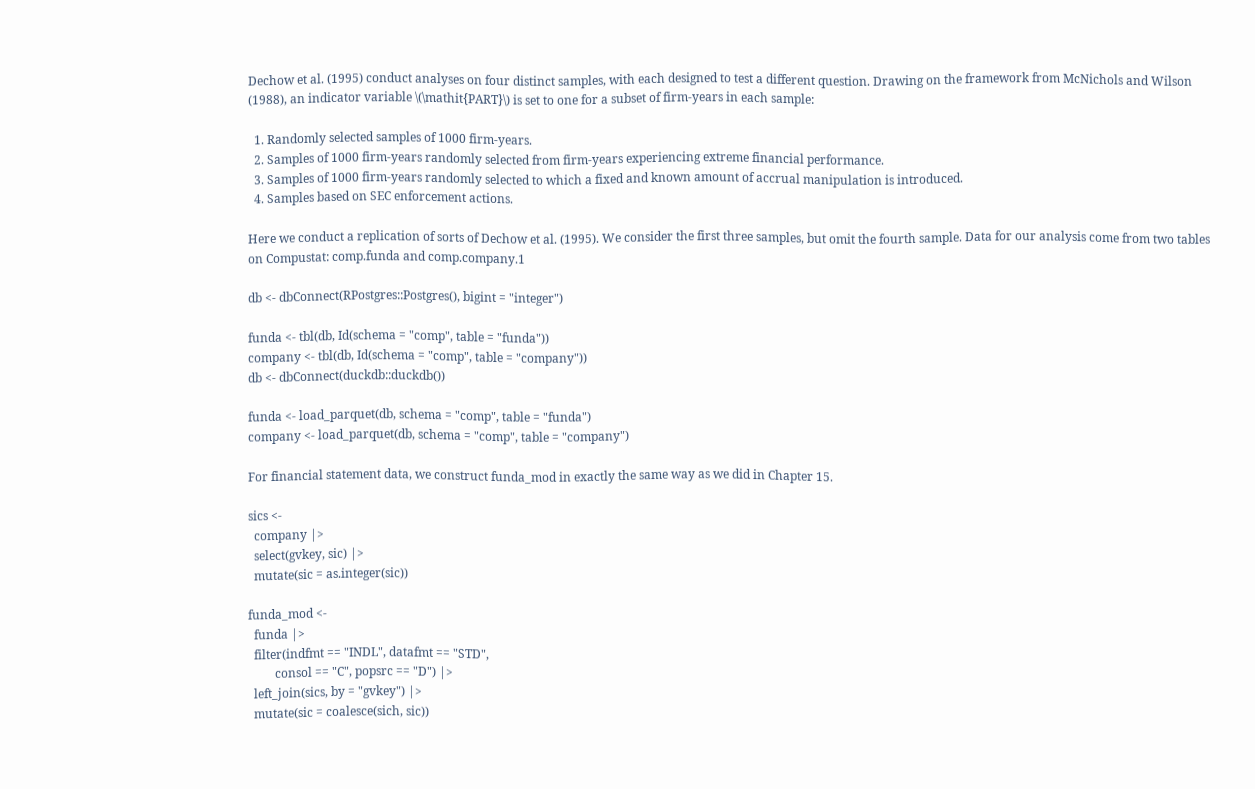Dechow et al. (1995) conduct analyses on four distinct samples, with each designed to test a different question. Drawing on the framework from McNichols and Wilson (1988), an indicator variable \(\mathit{PART}\) is set to one for a subset of firm-years in each sample:

  1. Randomly selected samples of 1000 firm-years.
  2. Samples of 1000 firm-years randomly selected from firm-years experiencing extreme financial performance.
  3. Samples of 1000 firm-years randomly selected to which a fixed and known amount of accrual manipulation is introduced.
  4. Samples based on SEC enforcement actions.

Here we conduct a replication of sorts of Dechow et al. (1995). We consider the first three samples, but omit the fourth sample. Data for our analysis come from two tables on Compustat: comp.funda and comp.company.1

db <- dbConnect(RPostgres::Postgres(), bigint = "integer")

funda <- tbl(db, Id(schema = "comp", table = "funda"))
company <- tbl(db, Id(schema = "comp", table = "company"))
db <- dbConnect(duckdb::duckdb())

funda <- load_parquet(db, schema = "comp", table = "funda")
company <- load_parquet(db, schema = "comp", table = "company")

For financial statement data, we construct funda_mod in exactly the same way as we did in Chapter 15.

sics <-
  company |>
  select(gvkey, sic) |>
  mutate(sic = as.integer(sic))

funda_mod <-
  funda |>
  filter(indfmt == "INDL", datafmt == "STD",
         consol == "C", popsrc == "D") |>
  left_join(sics, by = "gvkey") |>
  mutate(sic = coalesce(sich, sic))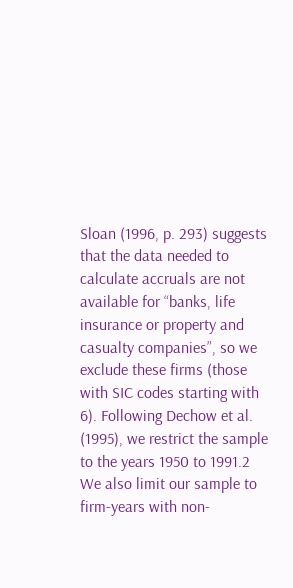Sloan (1996, p. 293) suggests that the data needed to calculate accruals are not available for “banks, life insurance or property and casualty companies”, so we exclude these firms (those with SIC codes starting with 6). Following Dechow et al. (1995), we restrict the sample to the years 1950 to 1991.2 We also limit our sample to firm-years with non-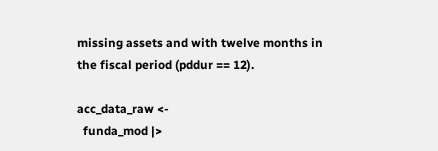missing assets and with twelve months in the fiscal period (pddur == 12).

acc_data_raw <-
  funda_mod |>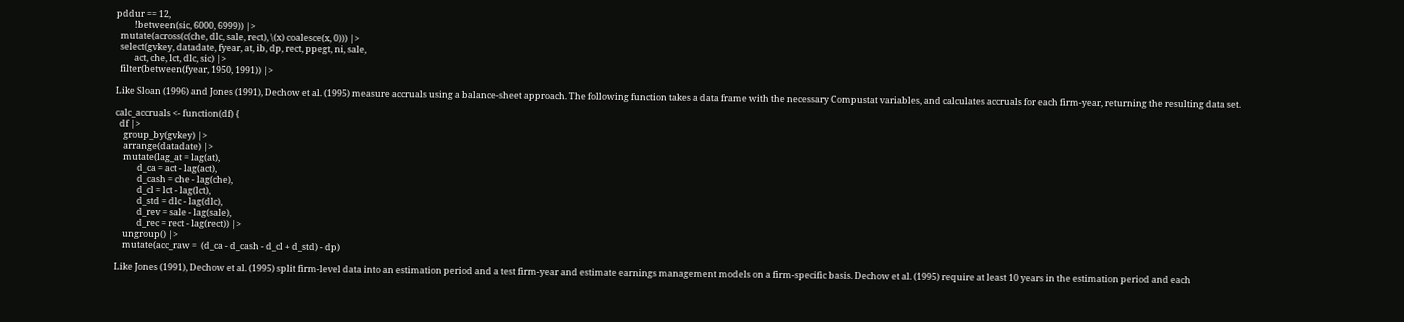pddur == 12,
         !between(sic, 6000, 6999)) |>
  mutate(across(c(che, dlc, sale, rect), \(x) coalesce(x, 0))) |>
  select(gvkey, datadate, fyear, at, ib, dp, rect, ppegt, ni, sale,
         act, che, lct, dlc, sic) |>
  filter(between(fyear, 1950, 1991)) |>

Like Sloan (1996) and Jones (1991), Dechow et al. (1995) measure accruals using a balance-sheet approach. The following function takes a data frame with the necessary Compustat variables, and calculates accruals for each firm-year, returning the resulting data set.

calc_accruals <- function(df) {
  df |>
    group_by(gvkey) |>
    arrange(datadate) |>
    mutate(lag_at = lag(at),
           d_ca = act - lag(act),
           d_cash = che - lag(che),
           d_cl = lct - lag(lct),
           d_std = dlc - lag(dlc),
           d_rev = sale - lag(sale),
           d_rec = rect - lag(rect)) |>
    ungroup() |>
    mutate(acc_raw =  (d_ca - d_cash - d_cl + d_std) - dp)

Like Jones (1991), Dechow et al. (1995) split firm-level data into an estimation period and a test firm-year and estimate earnings management models on a firm-specific basis. Dechow et al. (1995) require at least 10 years in the estimation period and each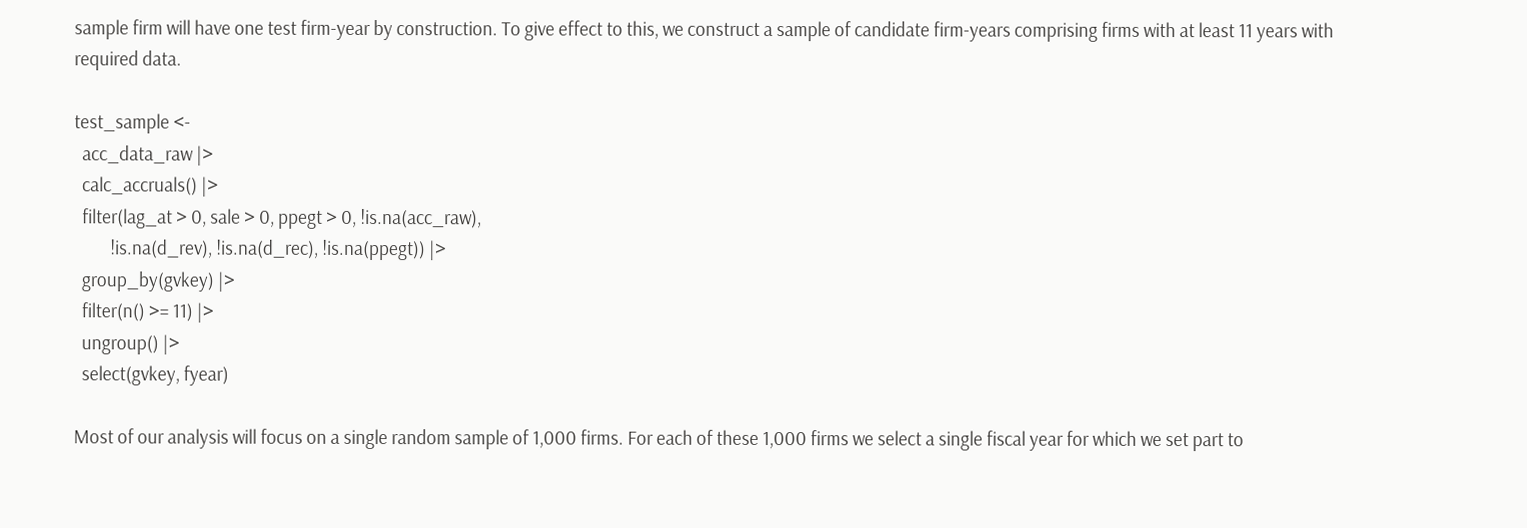sample firm will have one test firm-year by construction. To give effect to this, we construct a sample of candidate firm-years comprising firms with at least 11 years with required data.

test_sample <-
  acc_data_raw |>
  calc_accruals() |>
  filter(lag_at > 0, sale > 0, ppegt > 0, !is.na(acc_raw),
         !is.na(d_rev), !is.na(d_rec), !is.na(ppegt)) |>
  group_by(gvkey) |>
  filter(n() >= 11) |>
  ungroup() |>
  select(gvkey, fyear)

Most of our analysis will focus on a single random sample of 1,000 firms. For each of these 1,000 firms we select a single fiscal year for which we set part to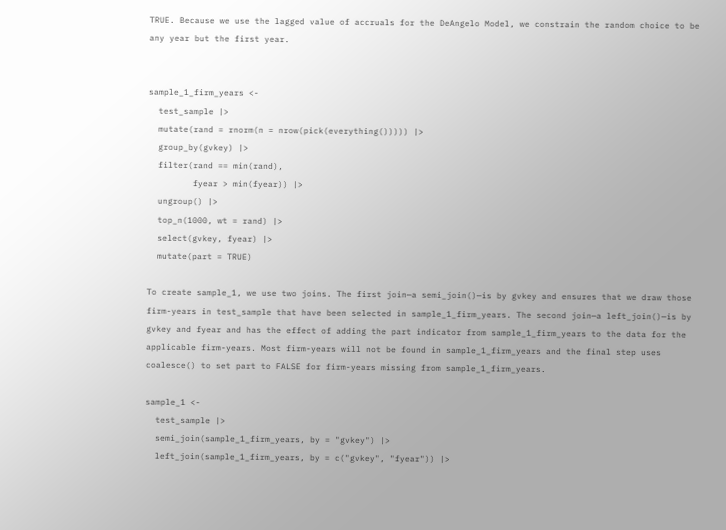TRUE. Because we use the lagged value of accruals for the DeAngelo Model, we constrain the random choice to be any year but the first year.


sample_1_firm_years <-
  test_sample |>
  mutate(rand = rnorm(n = nrow(pick(everything())))) |>
  group_by(gvkey) |>
  filter(rand == min(rand),
         fyear > min(fyear)) |>
  ungroup() |>
  top_n(1000, wt = rand) |>
  select(gvkey, fyear) |>
  mutate(part = TRUE)

To create sample_1, we use two joins. The first join—a semi_join()—is by gvkey and ensures that we draw those firm-years in test_sample that have been selected in sample_1_firm_years. The second join—a left_join()—is by gvkey and fyear and has the effect of adding the part indicator from sample_1_firm_years to the data for the applicable firm-years. Most firm-years will not be found in sample_1_firm_years and the final step uses coalesce() to set part to FALSE for firm-years missing from sample_1_firm_years.

sample_1 <-
  test_sample |>
  semi_join(sample_1_firm_years, by = "gvkey") |>
  left_join(sample_1_firm_years, by = c("gvkey", "fyear")) |>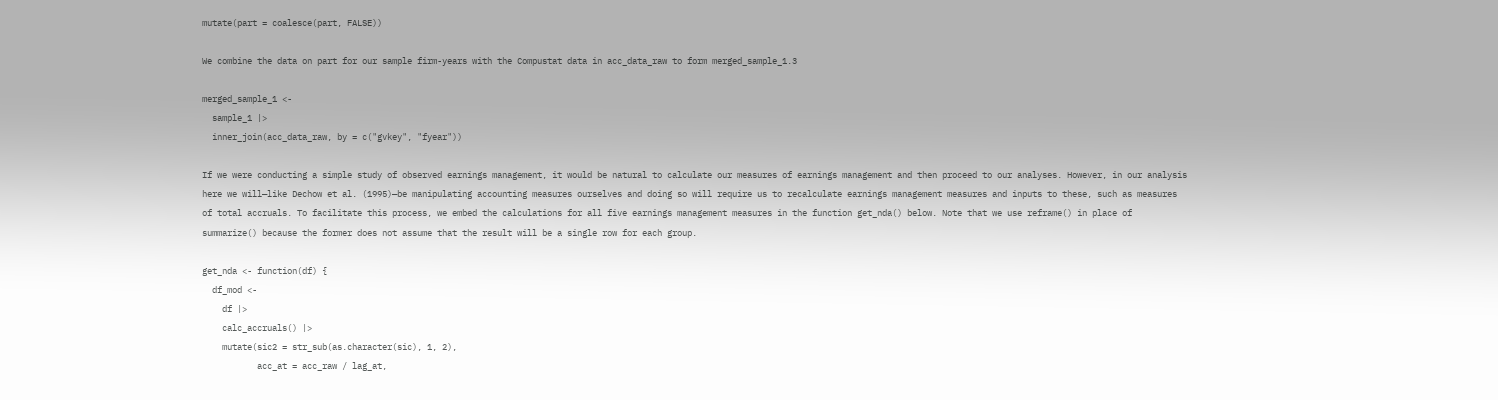mutate(part = coalesce(part, FALSE))

We combine the data on part for our sample firm-years with the Compustat data in acc_data_raw to form merged_sample_1.3

merged_sample_1 <-
  sample_1 |>
  inner_join(acc_data_raw, by = c("gvkey", "fyear"))

If we were conducting a simple study of observed earnings management, it would be natural to calculate our measures of earnings management and then proceed to our analyses. However, in our analysis here we will—like Dechow et al. (1995)—be manipulating accounting measures ourselves and doing so will require us to recalculate earnings management measures and inputs to these, such as measures of total accruals. To facilitate this process, we embed the calculations for all five earnings management measures in the function get_nda() below. Note that we use reframe() in place of summarize() because the former does not assume that the result will be a single row for each group.

get_nda <- function(df) {
  df_mod <-
    df |>
    calc_accruals() |>
    mutate(sic2 = str_sub(as.character(sic), 1, 2),
           acc_at = acc_raw / lag_at,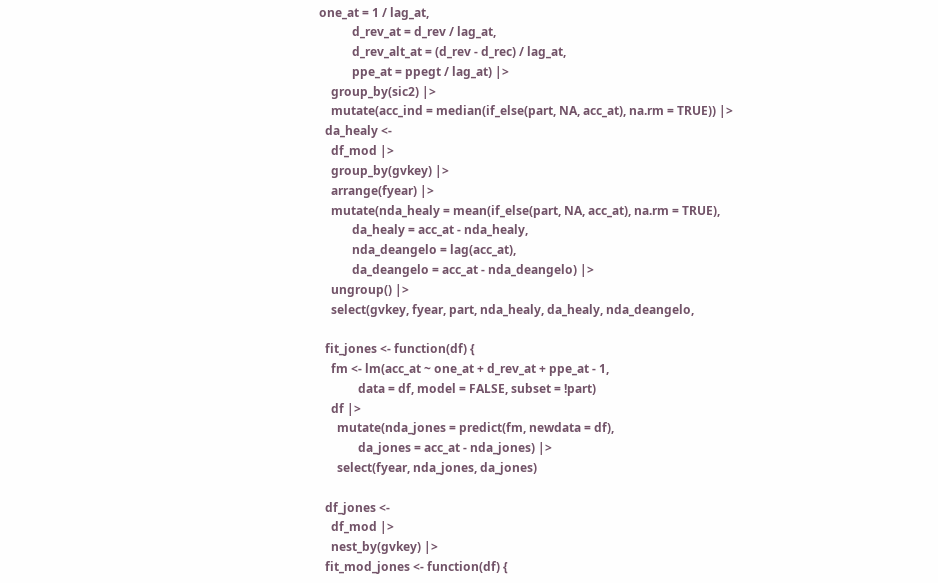one_at = 1 / lag_at,
           d_rev_at = d_rev / lag_at,
           d_rev_alt_at = (d_rev - d_rec) / lag_at,
           ppe_at = ppegt / lag_at) |>
    group_by(sic2) |>
    mutate(acc_ind = median(if_else(part, NA, acc_at), na.rm = TRUE)) |>
  da_healy <-
    df_mod |>
    group_by(gvkey) |>
    arrange(fyear) |>
    mutate(nda_healy = mean(if_else(part, NA, acc_at), na.rm = TRUE),
           da_healy = acc_at - nda_healy,
           nda_deangelo = lag(acc_at),
           da_deangelo = acc_at - nda_deangelo) |>
    ungroup() |>
    select(gvkey, fyear, part, nda_healy, da_healy, nda_deangelo,

  fit_jones <- function(df) {
    fm <- lm(acc_at ~ one_at + d_rev_at + ppe_at - 1,
             data = df, model = FALSE, subset = !part)
    df |>
      mutate(nda_jones = predict(fm, newdata = df),
             da_jones = acc_at - nda_jones) |>
      select(fyear, nda_jones, da_jones)

  df_jones <-
    df_mod |>
    nest_by(gvkey) |>
  fit_mod_jones <- function(df) {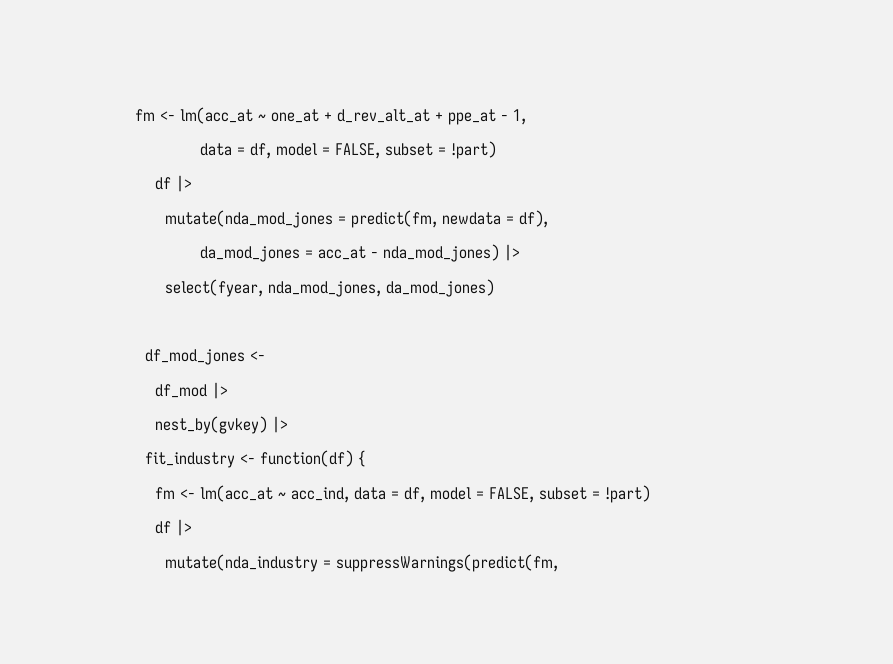fm <- lm(acc_at ~ one_at + d_rev_alt_at + ppe_at - 1,
             data = df, model = FALSE, subset = !part)
    df |>
      mutate(nda_mod_jones = predict(fm, newdata = df),
             da_mod_jones = acc_at - nda_mod_jones) |>
      select(fyear, nda_mod_jones, da_mod_jones)

  df_mod_jones <-
    df_mod |>
    nest_by(gvkey) |>
  fit_industry <- function(df) {
    fm <- lm(acc_at ~ acc_ind, data = df, model = FALSE, subset = !part)
    df |>
      mutate(nda_industry = suppressWarnings(predict(fm,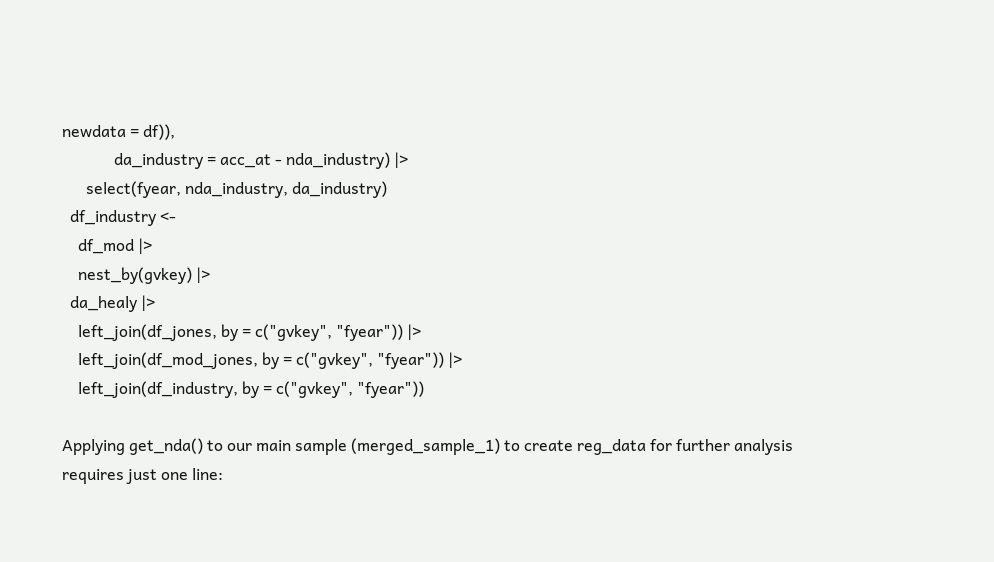newdata = df)),
             da_industry = acc_at - nda_industry) |>
      select(fyear, nda_industry, da_industry)
  df_industry <-
    df_mod |>
    nest_by(gvkey) |>
  da_healy |>
    left_join(df_jones, by = c("gvkey", "fyear")) |>
    left_join(df_mod_jones, by = c("gvkey", "fyear")) |>
    left_join(df_industry, by = c("gvkey", "fyear"))

Applying get_nda() to our main sample (merged_sample_1) to create reg_data for further analysis requires just one line: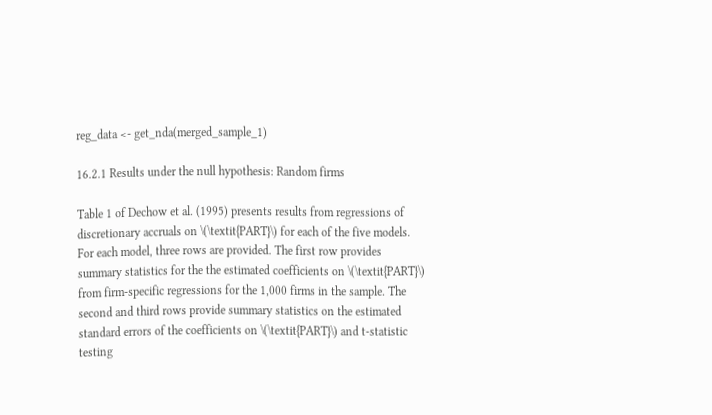reg_data <- get_nda(merged_sample_1)

16.2.1 Results under the null hypothesis: Random firms

Table 1 of Dechow et al. (1995) presents results from regressions of discretionary accruals on \(\textit{PART}\) for each of the five models. For each model, three rows are provided. The first row provides summary statistics for the the estimated coefficients on \(\textit{PART}\) from firm-specific regressions for the 1,000 firms in the sample. The second and third rows provide summary statistics on the estimated standard errors of the coefficients on \(\textit{PART}\) and t-statistic testing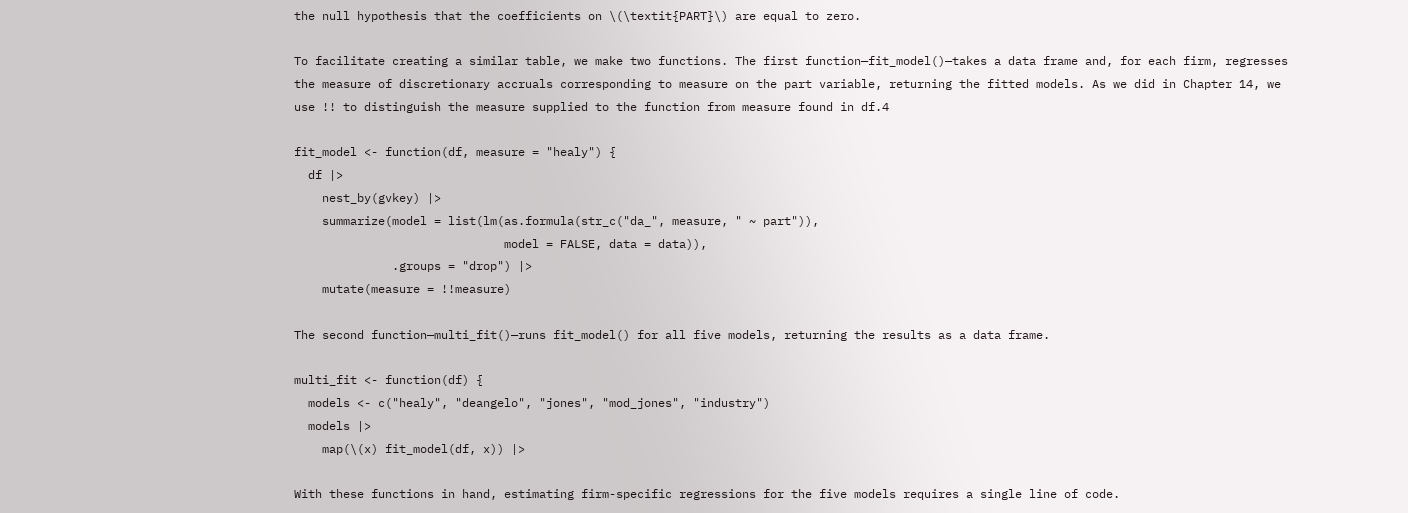the null hypothesis that the coefficients on \(\textit{PART}\) are equal to zero.

To facilitate creating a similar table, we make two functions. The first function—fit_model()—takes a data frame and, for each firm, regresses the measure of discretionary accruals corresponding to measure on the part variable, returning the fitted models. As we did in Chapter 14, we use !! to distinguish the measure supplied to the function from measure found in df.4

fit_model <- function(df, measure = "healy") {
  df |>
    nest_by(gvkey) |>
    summarize(model = list(lm(as.formula(str_c("da_", measure, " ~ part")),
                              model = FALSE, data = data)),
              .groups = "drop") |>
    mutate(measure = !!measure)

The second function—multi_fit()—runs fit_model() for all five models, returning the results as a data frame.

multi_fit <- function(df) {
  models <- c("healy", "deangelo", "jones", "mod_jones", "industry")
  models |>
    map(\(x) fit_model(df, x)) |>

With these functions in hand, estimating firm-specific regressions for the five models requires a single line of code.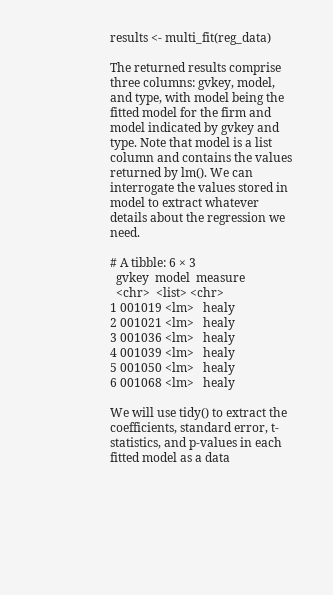results <- multi_fit(reg_data)

The returned results comprise three columns: gvkey, model, and type, with model being the fitted model for the firm and model indicated by gvkey and type. Note that model is a list column and contains the values returned by lm(). We can interrogate the values stored in model to extract whatever details about the regression we need.

# A tibble: 6 × 3
  gvkey  model  measure
  <chr>  <list> <chr>
1 001019 <lm>   healy
2 001021 <lm>   healy
3 001036 <lm>   healy
4 001039 <lm>   healy
5 001050 <lm>   healy
6 001068 <lm>   healy

We will use tidy() to extract the coefficients, standard error, t-statistics, and p-values in each fitted model as a data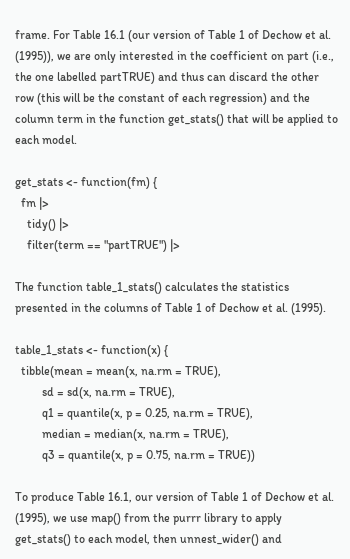frame. For Table 16.1 (our version of Table 1 of Dechow et al. (1995)), we are only interested in the coefficient on part (i.e., the one labelled partTRUE) and thus can discard the other row (this will be the constant of each regression) and the column term in the function get_stats() that will be applied to each model.

get_stats <- function(fm) {
  fm |>
    tidy() |>
    filter(term == "partTRUE") |>

The function table_1_stats() calculates the statistics presented in the columns of Table 1 of Dechow et al. (1995).

table_1_stats <- function(x) {
  tibble(mean = mean(x, na.rm = TRUE),
         sd = sd(x, na.rm = TRUE),
         q1 = quantile(x, p = 0.25, na.rm = TRUE),
         median = median(x, na.rm = TRUE),
         q3 = quantile(x, p = 0.75, na.rm = TRUE))

To produce Table 16.1, our version of Table 1 of Dechow et al. (1995), we use map() from the purrr library to apply get_stats() to each model, then unnest_wider() and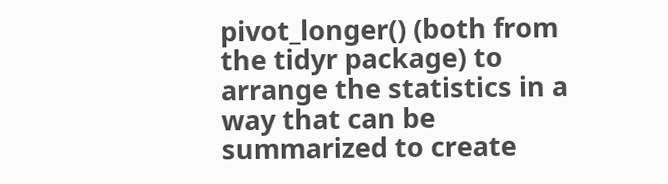pivot_longer() (both from the tidyr package) to arrange the statistics in a way that can be summarized to create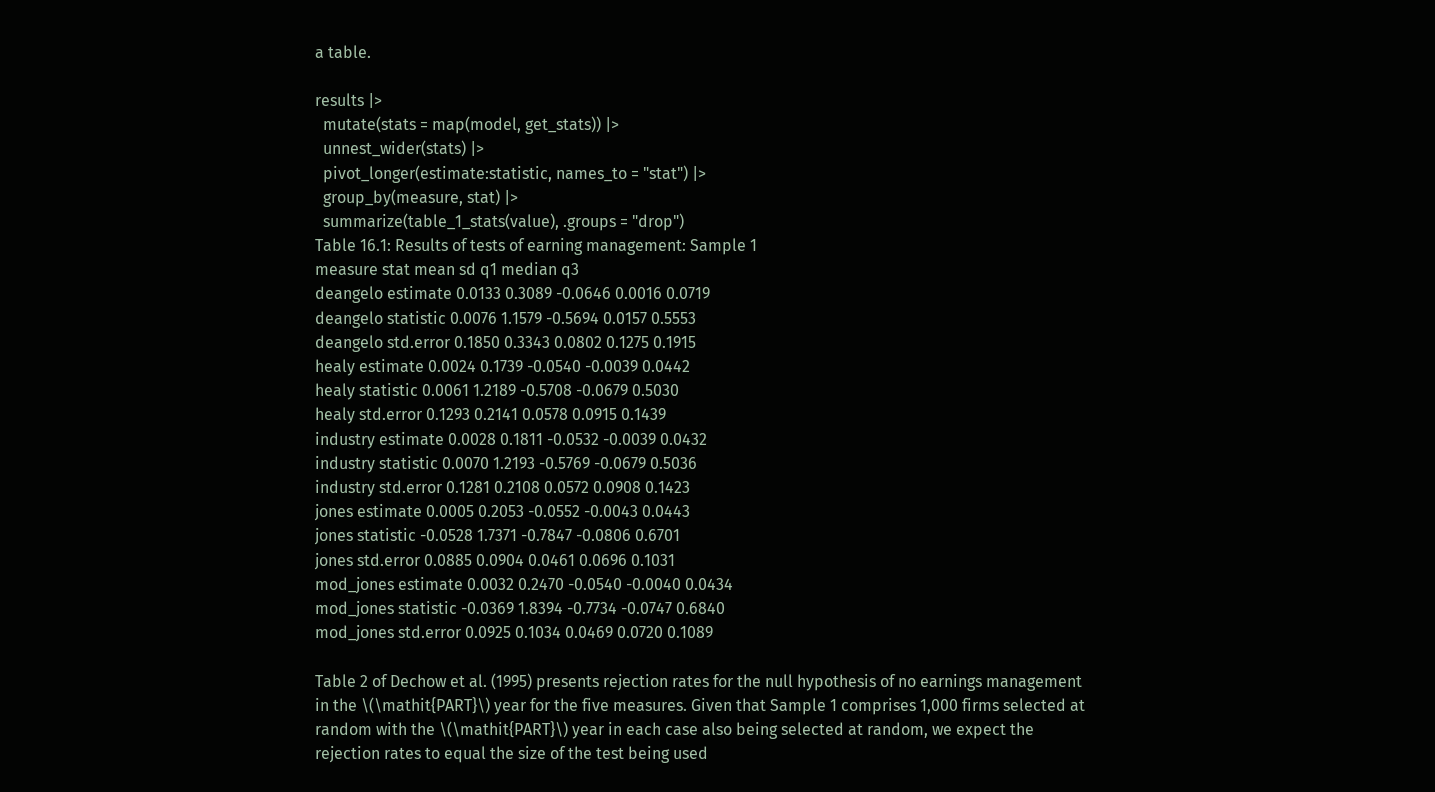a table.

results |>
  mutate(stats = map(model, get_stats)) |>
  unnest_wider(stats) |>
  pivot_longer(estimate:statistic, names_to = "stat") |>
  group_by(measure, stat) |>
  summarize(table_1_stats(value), .groups = "drop")
Table 16.1: Results of tests of earning management: Sample 1
measure stat mean sd q1 median q3
deangelo estimate 0.0133 0.3089 -0.0646 0.0016 0.0719
deangelo statistic 0.0076 1.1579 -0.5694 0.0157 0.5553
deangelo std.error 0.1850 0.3343 0.0802 0.1275 0.1915
healy estimate 0.0024 0.1739 -0.0540 -0.0039 0.0442
healy statistic 0.0061 1.2189 -0.5708 -0.0679 0.5030
healy std.error 0.1293 0.2141 0.0578 0.0915 0.1439
industry estimate 0.0028 0.1811 -0.0532 -0.0039 0.0432
industry statistic 0.0070 1.2193 -0.5769 -0.0679 0.5036
industry std.error 0.1281 0.2108 0.0572 0.0908 0.1423
jones estimate 0.0005 0.2053 -0.0552 -0.0043 0.0443
jones statistic -0.0528 1.7371 -0.7847 -0.0806 0.6701
jones std.error 0.0885 0.0904 0.0461 0.0696 0.1031
mod_jones estimate 0.0032 0.2470 -0.0540 -0.0040 0.0434
mod_jones statistic -0.0369 1.8394 -0.7734 -0.0747 0.6840
mod_jones std.error 0.0925 0.1034 0.0469 0.0720 0.1089

Table 2 of Dechow et al. (1995) presents rejection rates for the null hypothesis of no earnings management in the \(\mathit{PART}\) year for the five measures. Given that Sample 1 comprises 1,000 firms selected at random with the \(\mathit{PART}\) year in each case also being selected at random, we expect the rejection rates to equal the size of the test being used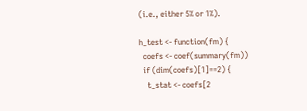(i.e., either 5% or 1%).

h_test <- function(fm) {
  coefs <- coef(summary(fm))
  if (dim(coefs)[1]==2) {
    t_stat <- coefs[2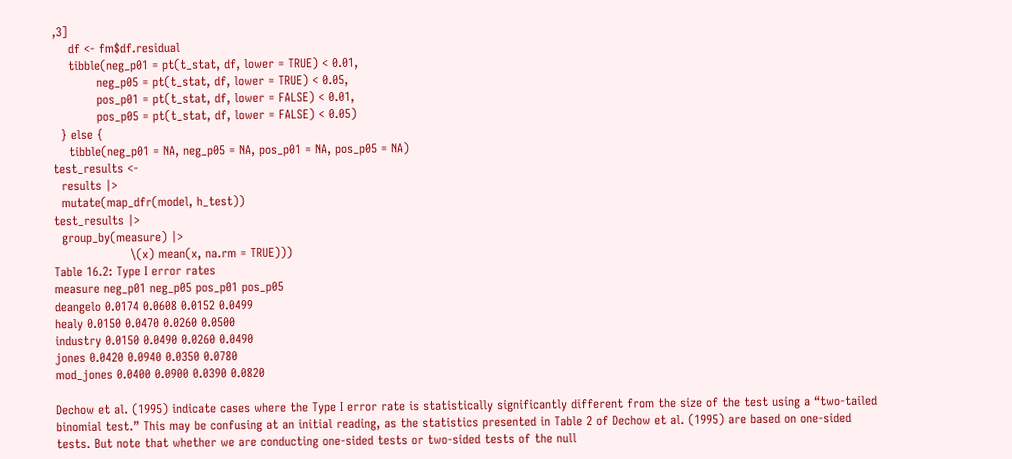,3]
    df <- fm$df.residual
    tibble(neg_p01 = pt(t_stat, df, lower = TRUE) < 0.01,
           neg_p05 = pt(t_stat, df, lower = TRUE) < 0.05,
           pos_p01 = pt(t_stat, df, lower = FALSE) < 0.01,
           pos_p05 = pt(t_stat, df, lower = FALSE) < 0.05)
  } else {
    tibble(neg_p01 = NA, neg_p05 = NA, pos_p01 = NA, pos_p05 = NA)
test_results <-
  results |>
  mutate(map_dfr(model, h_test))
test_results |>
  group_by(measure) |>
                   \(x) mean(x, na.rm = TRUE)))
Table 16.2: Type I error rates
measure neg_p01 neg_p05 pos_p01 pos_p05
deangelo 0.0174 0.0608 0.0152 0.0499
healy 0.0150 0.0470 0.0260 0.0500
industry 0.0150 0.0490 0.0260 0.0490
jones 0.0420 0.0940 0.0350 0.0780
mod_jones 0.0400 0.0900 0.0390 0.0820

Dechow et al. (1995) indicate cases where the Type I error rate is statistically significantly different from the size of the test using a “two-tailed binomial test.” This may be confusing at an initial reading, as the statistics presented in Table 2 of Dechow et al. (1995) are based on one-sided tests. But note that whether we are conducting one-sided tests or two-sided tests of the null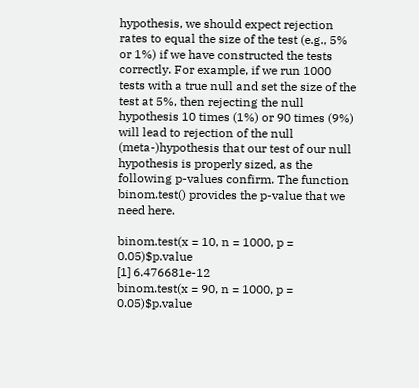hypothesis, we should expect rejection rates to equal the size of the test (e.g., 5% or 1%) if we have constructed the tests correctly. For example, if we run 1000 tests with a true null and set the size of the test at 5%, then rejecting the null hypothesis 10 times (1%) or 90 times (9%) will lead to rejection of the null (meta-)hypothesis that our test of our null hypothesis is properly sized, as the following p-values confirm. The function binom.test() provides the p-value that we need here.

binom.test(x = 10, n = 1000, p = 0.05)$p.value
[1] 6.476681e-12
binom.test(x = 90, n = 1000, p = 0.05)$p.value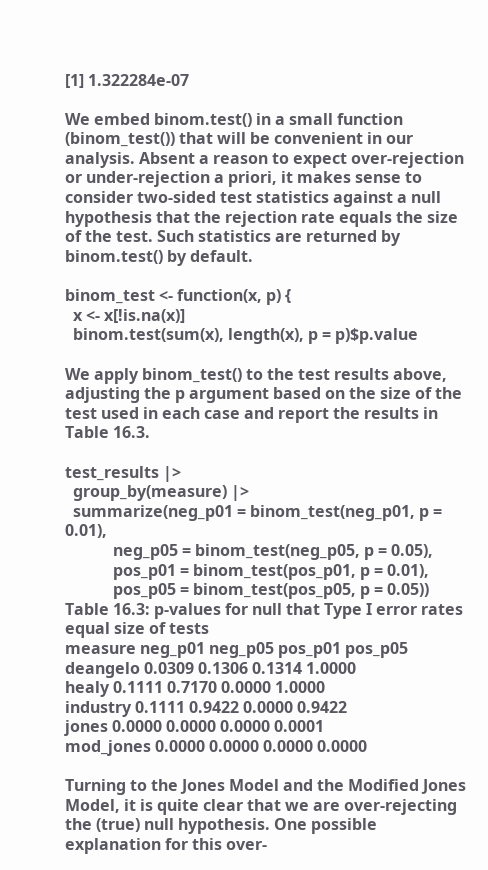[1] 1.322284e-07

We embed binom.test() in a small function (binom_test()) that will be convenient in our analysis. Absent a reason to expect over-rejection or under-rejection a priori, it makes sense to consider two-sided test statistics against a null hypothesis that the rejection rate equals the size of the test. Such statistics are returned by binom.test() by default.

binom_test <- function(x, p) {
  x <- x[!is.na(x)]
  binom.test(sum(x), length(x), p = p)$p.value

We apply binom_test() to the test results above, adjusting the p argument based on the size of the test used in each case and report the results in Table 16.3.

test_results |>
  group_by(measure) |>
  summarize(neg_p01 = binom_test(neg_p01, p = 0.01),
            neg_p05 = binom_test(neg_p05, p = 0.05),
            pos_p01 = binom_test(pos_p01, p = 0.01),
            pos_p05 = binom_test(pos_p05, p = 0.05))
Table 16.3: p-values for null that Type I error rates equal size of tests
measure neg_p01 neg_p05 pos_p01 pos_p05
deangelo 0.0309 0.1306 0.1314 1.0000
healy 0.1111 0.7170 0.0000 1.0000
industry 0.1111 0.9422 0.0000 0.9422
jones 0.0000 0.0000 0.0000 0.0001
mod_jones 0.0000 0.0000 0.0000 0.0000

Turning to the Jones Model and the Modified Jones Model, it is quite clear that we are over-rejecting the (true) null hypothesis. One possible explanation for this over-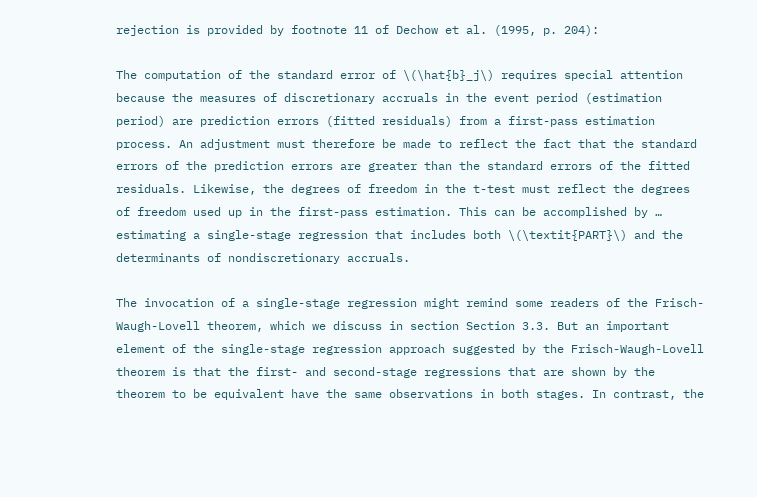rejection is provided by footnote 11 of Dechow et al. (1995, p. 204):

The computation of the standard error of \(\hat{b}_j\) requires special attention because the measures of discretionary accruals in the event period (estimation period) are prediction errors (fitted residuals) from a first-pass estimation process. An adjustment must therefore be made to reflect the fact that the standard errors of the prediction errors are greater than the standard errors of the fitted residuals. Likewise, the degrees of freedom in the t-test must reflect the degrees of freedom used up in the first-pass estimation. This can be accomplished by … estimating a single-stage regression that includes both \(\textit{PART}\) and the determinants of nondiscretionary accruals.

The invocation of a single-stage regression might remind some readers of the Frisch-Waugh-Lovell theorem, which we discuss in section Section 3.3. But an important element of the single-stage regression approach suggested by the Frisch-Waugh-Lovell theorem is that the first- and second-stage regressions that are shown by the theorem to be equivalent have the same observations in both stages. In contrast, the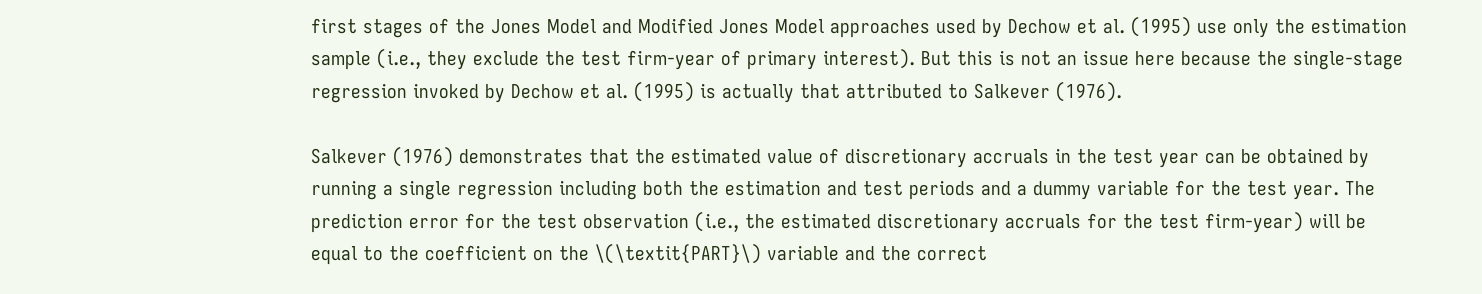first stages of the Jones Model and Modified Jones Model approaches used by Dechow et al. (1995) use only the estimation sample (i.e., they exclude the test firm-year of primary interest). But this is not an issue here because the single-stage regression invoked by Dechow et al. (1995) is actually that attributed to Salkever (1976).

Salkever (1976) demonstrates that the estimated value of discretionary accruals in the test year can be obtained by running a single regression including both the estimation and test periods and a dummy variable for the test year. The prediction error for the test observation (i.e., the estimated discretionary accruals for the test firm-year) will be equal to the coefficient on the \(\textit{PART}\) variable and the correct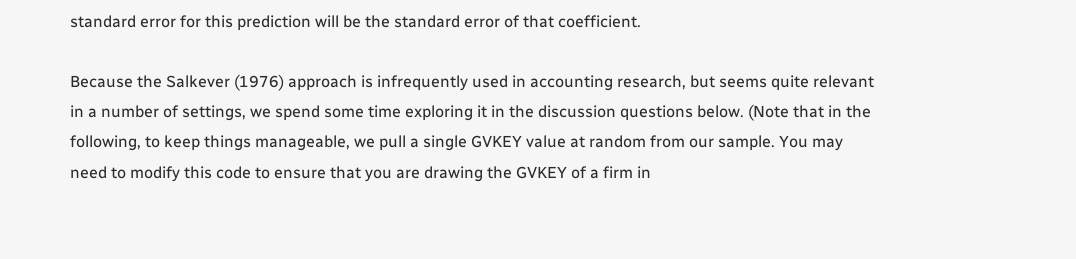standard error for this prediction will be the standard error of that coefficient.

Because the Salkever (1976) approach is infrequently used in accounting research, but seems quite relevant in a number of settings, we spend some time exploring it in the discussion questions below. (Note that in the following, to keep things manageable, we pull a single GVKEY value at random from our sample. You may need to modify this code to ensure that you are drawing the GVKEY of a firm in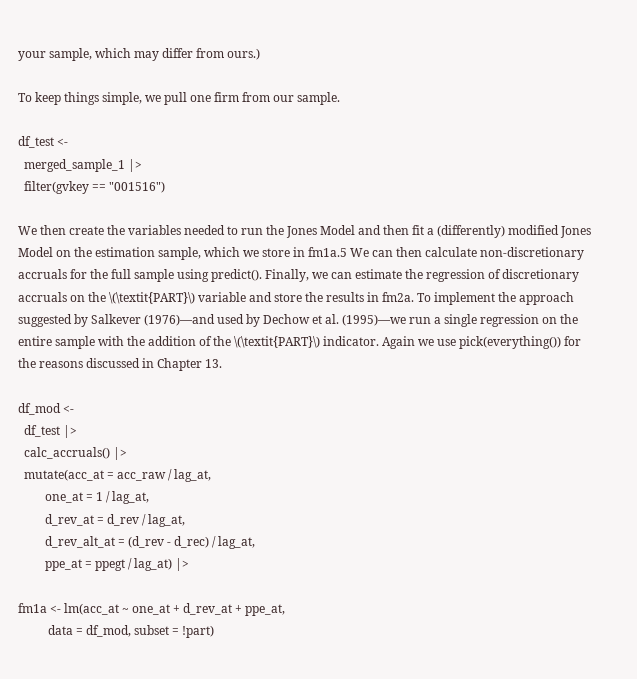your sample, which may differ from ours.)

To keep things simple, we pull one firm from our sample.

df_test <-
  merged_sample_1 |>
  filter(gvkey == "001516")

We then create the variables needed to run the Jones Model and then fit a (differently) modified Jones Model on the estimation sample, which we store in fm1a.5 We can then calculate non-discretionary accruals for the full sample using predict(). Finally, we can estimate the regression of discretionary accruals on the \(\textit{PART}\) variable and store the results in fm2a. To implement the approach suggested by Salkever (1976)—and used by Dechow et al. (1995)—we run a single regression on the entire sample with the addition of the \(\textit{PART}\) indicator. Again we use pick(everything()) for the reasons discussed in Chapter 13.

df_mod <-
  df_test |>
  calc_accruals() |>
  mutate(acc_at = acc_raw / lag_at,
         one_at = 1 / lag_at,
         d_rev_at = d_rev / lag_at,
         d_rev_alt_at = (d_rev - d_rec) / lag_at,
         ppe_at = ppegt / lag_at) |>

fm1a <- lm(acc_at ~ one_at + d_rev_at + ppe_at,
          data = df_mod, subset = !part)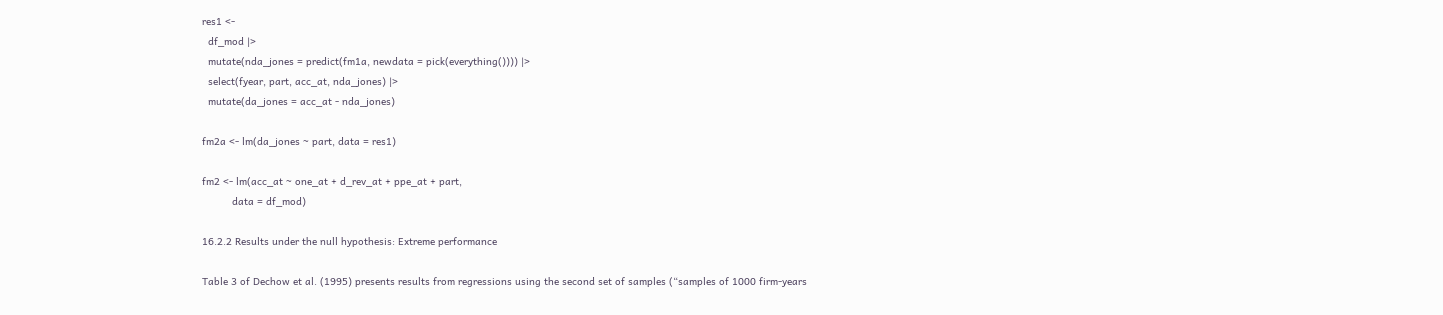res1 <-
  df_mod |>
  mutate(nda_jones = predict(fm1a, newdata = pick(everything()))) |>
  select(fyear, part, acc_at, nda_jones) |>
  mutate(da_jones = acc_at - nda_jones)

fm2a <- lm(da_jones ~ part, data = res1)

fm2 <- lm(acc_at ~ one_at + d_rev_at + ppe_at + part,
          data = df_mod)

16.2.2 Results under the null hypothesis: Extreme performance

Table 3 of Dechow et al. (1995) presents results from regressions using the second set of samples (“samples of 1000 firm-years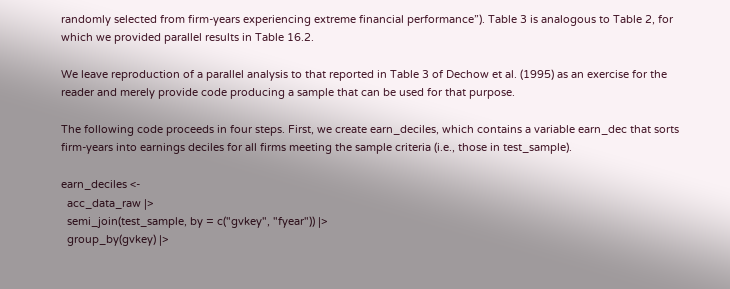randomly selected from firm-years experiencing extreme financial performance”). Table 3 is analogous to Table 2, for which we provided parallel results in Table 16.2.

We leave reproduction of a parallel analysis to that reported in Table 3 of Dechow et al. (1995) as an exercise for the reader and merely provide code producing a sample that can be used for that purpose.

The following code proceeds in four steps. First, we create earn_deciles, which contains a variable earn_dec that sorts firm-years into earnings deciles for all firms meeting the sample criteria (i.e., those in test_sample).

earn_deciles <-
  acc_data_raw |>
  semi_join(test_sample, by = c("gvkey", "fyear")) |>
  group_by(gvkey) |>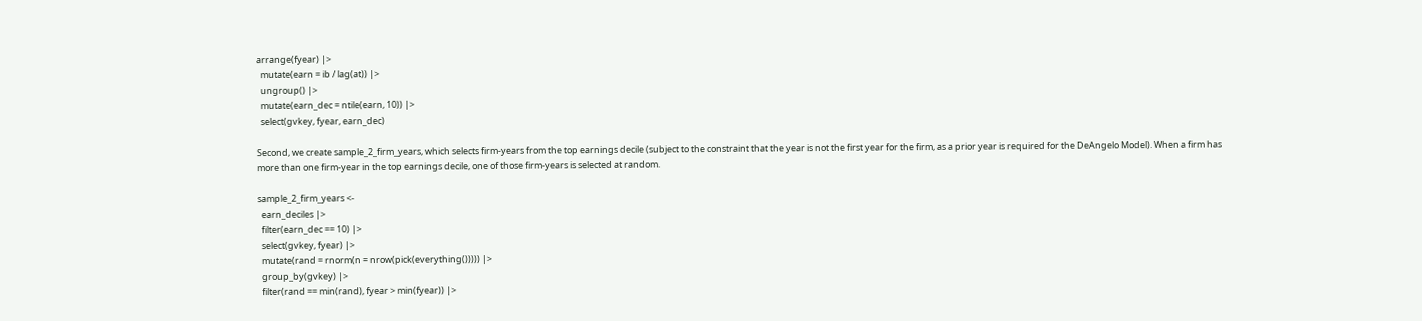arrange(fyear) |>
  mutate(earn = ib / lag(at)) |>
  ungroup() |>
  mutate(earn_dec = ntile(earn, 10)) |>
  select(gvkey, fyear, earn_dec)

Second, we create sample_2_firm_years, which selects firm-years from the top earnings decile (subject to the constraint that the year is not the first year for the firm, as a prior year is required for the DeAngelo Model). When a firm has more than one firm-year in the top earnings decile, one of those firm-years is selected at random.

sample_2_firm_years <-
  earn_deciles |>
  filter(earn_dec == 10) |>
  select(gvkey, fyear) |>
  mutate(rand = rnorm(n = nrow(pick(everything())))) |>
  group_by(gvkey) |>
  filter(rand == min(rand), fyear > min(fyear)) |>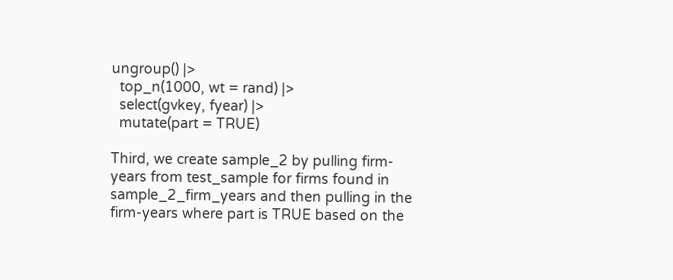ungroup() |>
  top_n(1000, wt = rand) |>
  select(gvkey, fyear) |>
  mutate(part = TRUE)

Third, we create sample_2 by pulling firm-years from test_sample for firms found in sample_2_firm_years and then pulling in the firm-years where part is TRUE based on the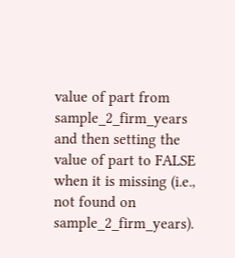value of part from sample_2_firm_years and then setting the value of part to FALSE when it is missing (i.e., not found on sample_2_firm_years).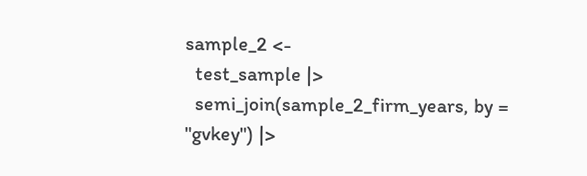sample_2 <-
  test_sample |>
  semi_join(sample_2_firm_years, by = "gvkey") |>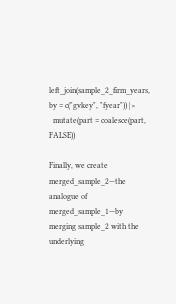left_join(sample_2_firm_years, by = c("gvkey", "fyear")) |>
  mutate(part = coalesce(part, FALSE))

Finally, we create merged_sample_2—the analogue of merged_sample_1—by merging sample_2 with the underlying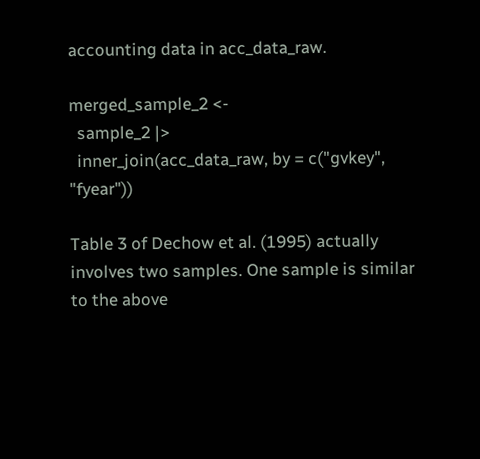accounting data in acc_data_raw.

merged_sample_2 <-
  sample_2 |>
  inner_join(acc_data_raw, by = c("gvkey", "fyear"))

Table 3 of Dechow et al. (1995) actually involves two samples. One sample is similar to the above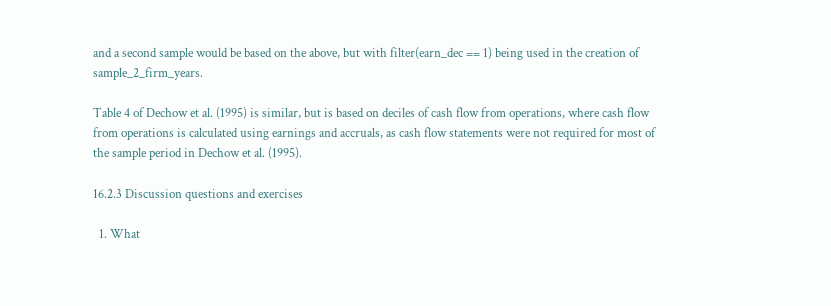and a second sample would be based on the above, but with filter(earn_dec == 1) being used in the creation of sample_2_firm_years.

Table 4 of Dechow et al. (1995) is similar, but is based on deciles of cash flow from operations, where cash flow from operations is calculated using earnings and accruals, as cash flow statements were not required for most of the sample period in Dechow et al. (1995).

16.2.3 Discussion questions and exercises

  1. What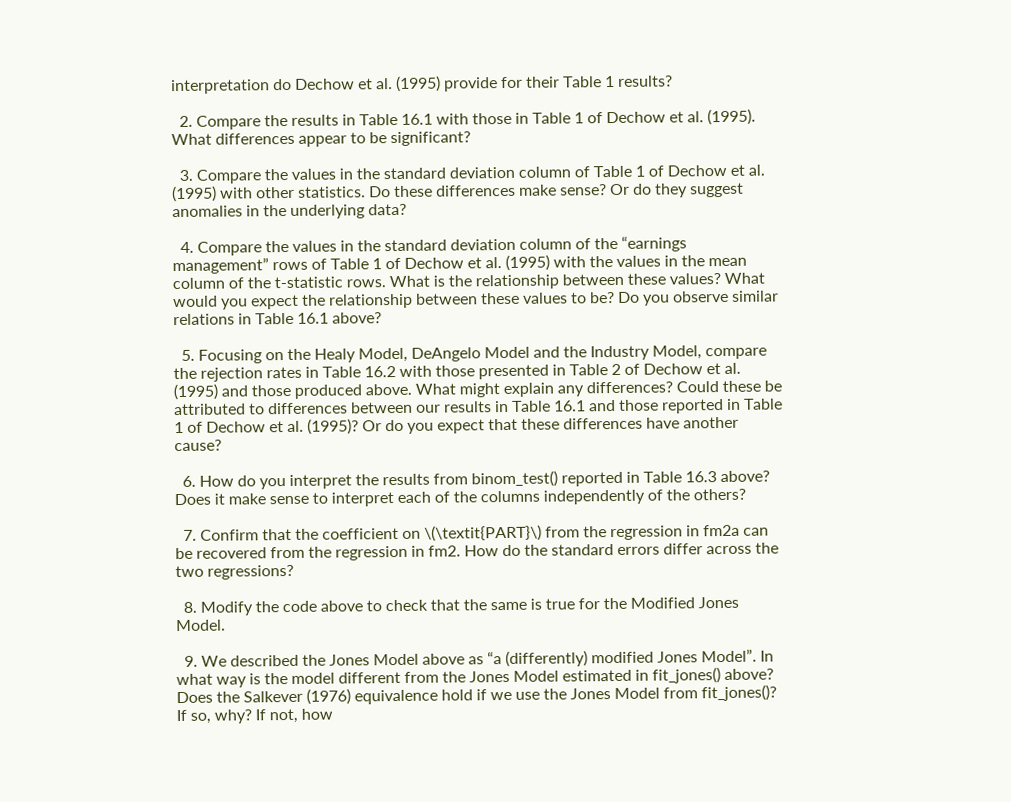interpretation do Dechow et al. (1995) provide for their Table 1 results?

  2. Compare the results in Table 16.1 with those in Table 1 of Dechow et al. (1995). What differences appear to be significant?

  3. Compare the values in the standard deviation column of Table 1 of Dechow et al. (1995) with other statistics. Do these differences make sense? Or do they suggest anomalies in the underlying data?

  4. Compare the values in the standard deviation column of the “earnings management” rows of Table 1 of Dechow et al. (1995) with the values in the mean column of the t-statistic rows. What is the relationship between these values? What would you expect the relationship between these values to be? Do you observe similar relations in Table 16.1 above?

  5. Focusing on the Healy Model, DeAngelo Model and the Industry Model, compare the rejection rates in Table 16.2 with those presented in Table 2 of Dechow et al. (1995) and those produced above. What might explain any differences? Could these be attributed to differences between our results in Table 16.1 and those reported in Table 1 of Dechow et al. (1995)? Or do you expect that these differences have another cause?

  6. How do you interpret the results from binom_test() reported in Table 16.3 above? Does it make sense to interpret each of the columns independently of the others?

  7. Confirm that the coefficient on \(\textit{PART}\) from the regression in fm2a can be recovered from the regression in fm2. How do the standard errors differ across the two regressions?

  8. Modify the code above to check that the same is true for the Modified Jones Model.

  9. We described the Jones Model above as “a (differently) modified Jones Model”. In what way is the model different from the Jones Model estimated in fit_jones() above? Does the Salkever (1976) equivalence hold if we use the Jones Model from fit_jones()? If so, why? If not, how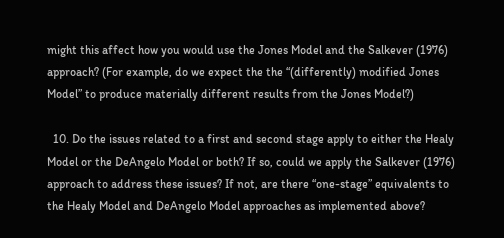might this affect how you would use the Jones Model and the Salkever (1976) approach? (For example, do we expect the the “(differently) modified Jones Model” to produce materially different results from the Jones Model?)

  10. Do the issues related to a first and second stage apply to either the Healy Model or the DeAngelo Model or both? If so, could we apply the Salkever (1976) approach to address these issues? If not, are there “one-stage” equivalents to the Healy Model and DeAngelo Model approaches as implemented above?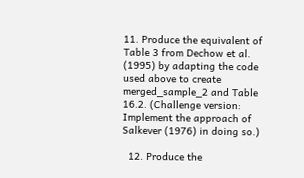11. Produce the equivalent of Table 3 from Dechow et al. (1995) by adapting the code used above to create merged_sample_2 and Table 16.2. (Challenge version: Implement the approach of Salkever (1976) in doing so.)

  12. Produce the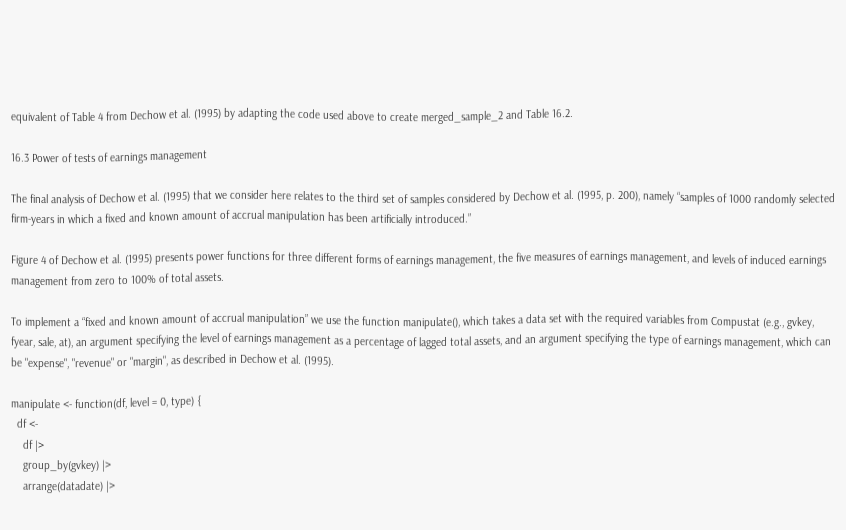equivalent of Table 4 from Dechow et al. (1995) by adapting the code used above to create merged_sample_2 and Table 16.2.

16.3 Power of tests of earnings management

The final analysis of Dechow et al. (1995) that we consider here relates to the third set of samples considered by Dechow et al. (1995, p. 200), namely “samples of 1000 randomly selected firm-years in which a fixed and known amount of accrual manipulation has been artificially introduced.”

Figure 4 of Dechow et al. (1995) presents power functions for three different forms of earnings management, the five measures of earnings management, and levels of induced earnings management from zero to 100% of total assets.

To implement a “fixed and known amount of accrual manipulation” we use the function manipulate(), which takes a data set with the required variables from Compustat (e.g., gvkey, fyear, sale, at), an argument specifying the level of earnings management as a percentage of lagged total assets, and an argument specifying the type of earnings management, which can be "expense", "revenue" or "margin", as described in Dechow et al. (1995).

manipulate <- function(df, level = 0, type) {
  df <-
    df |>
    group_by(gvkey) |>
    arrange(datadate) |>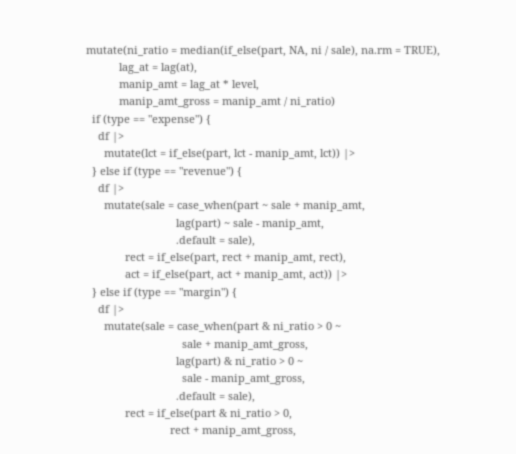mutate(ni_ratio = median(if_else(part, NA, ni / sale), na.rm = TRUE),
           lag_at = lag(at),
           manip_amt = lag_at * level,
           manip_amt_gross = manip_amt / ni_ratio)
  if (type == "expense") {
    df |>
      mutate(lct = if_else(part, lct - manip_amt, lct)) |>
  } else if (type == "revenue") {
    df |>
      mutate(sale = case_when(part ~ sale + manip_amt,
                              lag(part) ~ sale - manip_amt,
                              .default = sale),
             rect = if_else(part, rect + manip_amt, rect),
             act = if_else(part, act + manip_amt, act)) |>
  } else if (type == "margin") {
    df |>
      mutate(sale = case_when(part & ni_ratio > 0 ~
                                sale + manip_amt_gross,
                              lag(part) & ni_ratio > 0 ~
                                sale - manip_amt_gross,
                              .default = sale),
             rect = if_else(part & ni_ratio > 0,
                            rect + manip_amt_gross,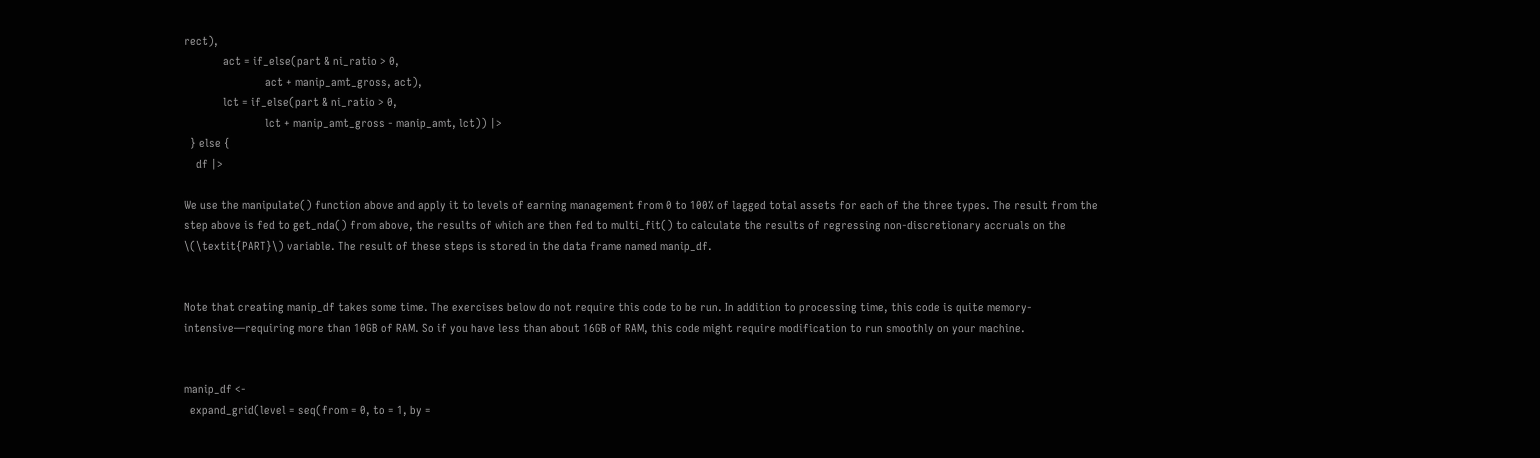rect),
             act = if_else(part & ni_ratio > 0,
                           act + manip_amt_gross, act),
             lct = if_else(part & ni_ratio > 0,
                           lct + manip_amt_gross - manip_amt, lct)) |>
  } else {
    df |>

We use the manipulate() function above and apply it to levels of earning management from 0 to 100% of lagged total assets for each of the three types. The result from the step above is fed to get_nda() from above, the results of which are then fed to multi_fit() to calculate the results of regressing non-discretionary accruals on the \(\textit{PART}\) variable. The result of these steps is stored in the data frame named manip_df.


Note that creating manip_df takes some time. The exercises below do not require this code to be run. In addition to processing time, this code is quite memory-intensive—requiring more than 10GB of RAM. So if you have less than about 16GB of RAM, this code might require modification to run smoothly on your machine.


manip_df <-
  expand_grid(level = seq(from = 0, to = 1, by =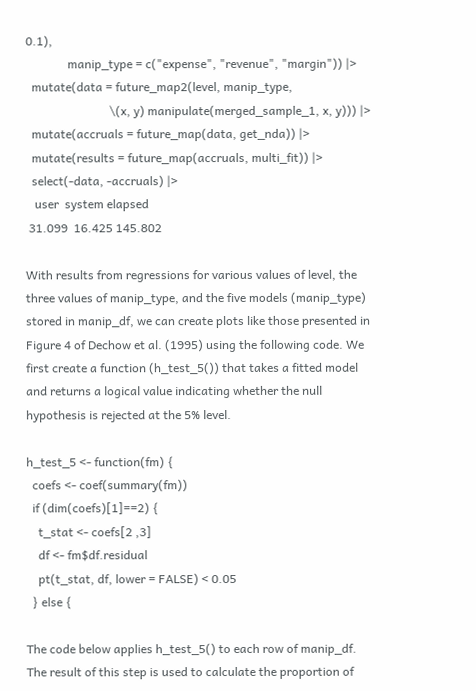0.1),
              manip_type = c("expense", "revenue", "margin")) |>
  mutate(data = future_map2(level, manip_type,
                            \(x, y) manipulate(merged_sample_1, x, y))) |>
  mutate(accruals = future_map(data, get_nda)) |>
  mutate(results = future_map(accruals, multi_fit)) |>
  select(-data, -accruals) |>
   user  system elapsed
 31.099  16.425 145.802

With results from regressions for various values of level, the three values of manip_type, and the five models (manip_type) stored in manip_df, we can create plots like those presented in Figure 4 of Dechow et al. (1995) using the following code. We first create a function (h_test_5()) that takes a fitted model and returns a logical value indicating whether the null hypothesis is rejected at the 5% level.

h_test_5 <- function(fm) {
  coefs <- coef(summary(fm))
  if (dim(coefs)[1]==2) {
    t_stat <- coefs[2 ,3]
    df <- fm$df.residual
    pt(t_stat, df, lower = FALSE) < 0.05
  } else {

The code below applies h_test_5() to each row of manip_df. The result of this step is used to calculate the proportion of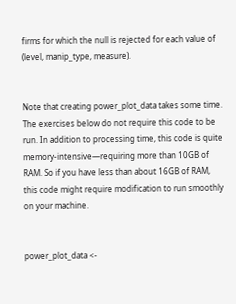firms for which the null is rejected for each value of (level, manip_type, measure).


Note that creating power_plot_data takes some time. The exercises below do not require this code to be run. In addition to processing time, this code is quite memory-intensive—requiring more than 10GB of RAM. So if you have less than about 16GB of RAM, this code might require modification to run smoothly on your machine.


power_plot_data <-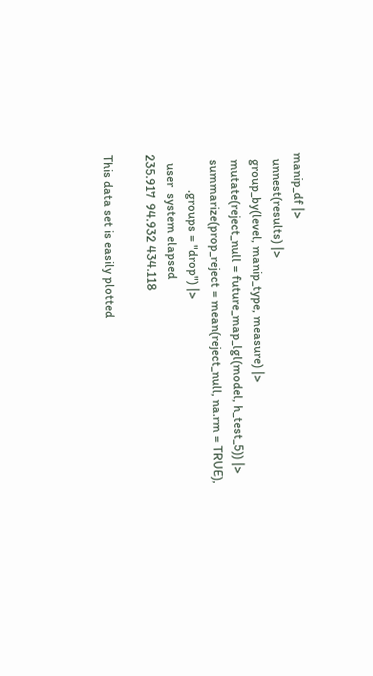manip_df |>
  unnest(results) |>
  group_by(level, manip_type, measure) |>
  mutate(reject_null = future_map_lgl(model, h_test_5)) |>
  summarize(prop_reject = mean(reject_null, na.rm = TRUE),
            .groups = "drop") |>
   user  system elapsed
235.917  94.932 434.118

This data set is easily plotted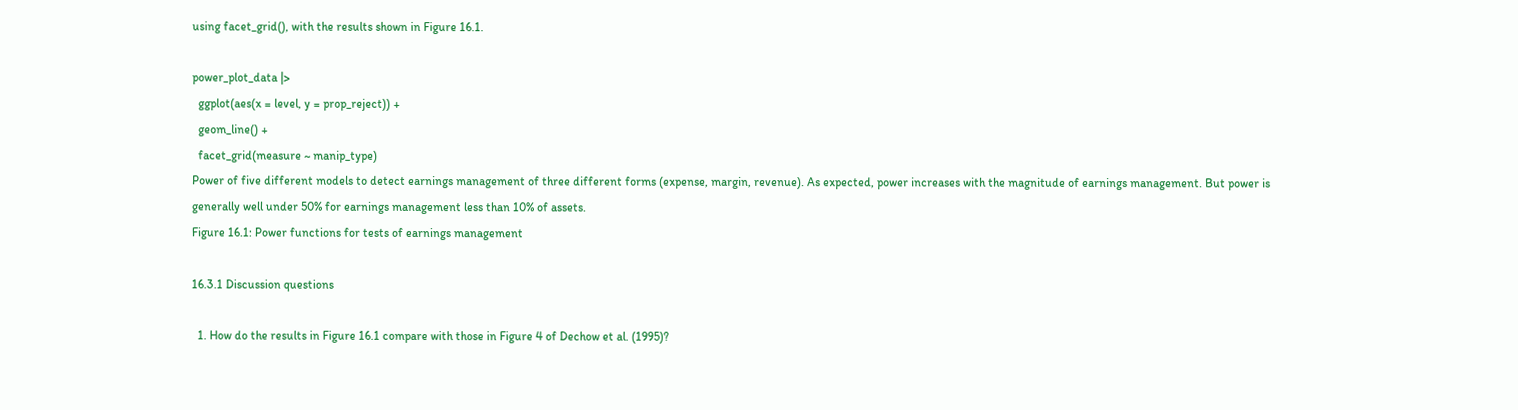using facet_grid(), with the results shown in Figure 16.1.

power_plot_data |>
  ggplot(aes(x = level, y = prop_reject)) +
  geom_line() +
  facet_grid(measure ~ manip_type)
Power of five different models to detect earnings management of three different forms (expense, margin, revenue). As expected, power increases with the magnitude of earnings management. But power is generally well under 50% for earnings management less than 10% of assets.
Figure 16.1: Power functions for tests of earnings management

16.3.1 Discussion questions

  1. How do the results in Figure 16.1 compare with those in Figure 4 of Dechow et al. (1995)?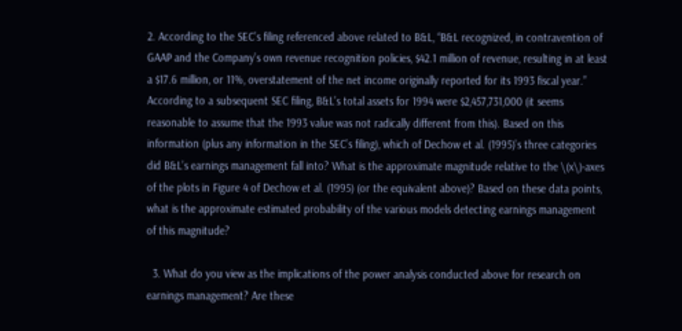2. According to the SEC’s filing referenced above related to B&L, “B&L recognized, in contravention of GAAP and the Company’s own revenue recognition policies, $42.1 million of revenue, resulting in at least a $17.6 million, or 11%, overstatement of the net income originally reported for its 1993 fiscal year.” According to a subsequent SEC filing, B&L’s total assets for 1994 were $2,457,731,000 (it seems reasonable to assume that the 1993 value was not radically different from this). Based on this information (plus any information in the SEC’s filing), which of Dechow et al. (1995)’s three categories did B&L’s earnings management fall into? What is the approximate magnitude relative to the \(x\)-axes of the plots in Figure 4 of Dechow et al. (1995) (or the equivalent above)? Based on these data points, what is the approximate estimated probability of the various models detecting earnings management of this magnitude?

  3. What do you view as the implications of the power analysis conducted above for research on earnings management? Are these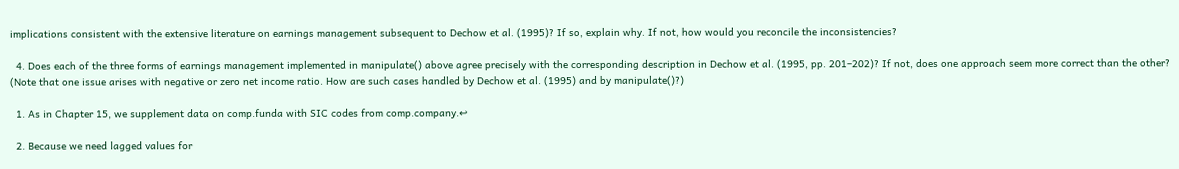implications consistent with the extensive literature on earnings management subsequent to Dechow et al. (1995)? If so, explain why. If not, how would you reconcile the inconsistencies?

  4. Does each of the three forms of earnings management implemented in manipulate() above agree precisely with the corresponding description in Dechow et al. (1995, pp. 201–202)? If not, does one approach seem more correct than the other? (Note that one issue arises with negative or zero net income ratio. How are such cases handled by Dechow et al. (1995) and by manipulate()?)

  1. As in Chapter 15, we supplement data on comp.funda with SIC codes from comp.company.↩

  2. Because we need lagged values for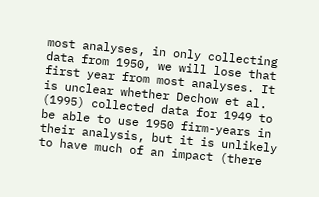most analyses, in only collecting data from 1950, we will lose that first year from most analyses. It is unclear whether Dechow et al. (1995) collected data for 1949 to be able to use 1950 firm-years in their analysis, but it is unlikely to have much of an impact (there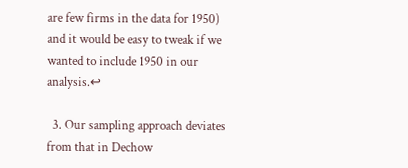are few firms in the data for 1950) and it would be easy to tweak if we wanted to include 1950 in our analysis.↩

  3. Our sampling approach deviates from that in Dechow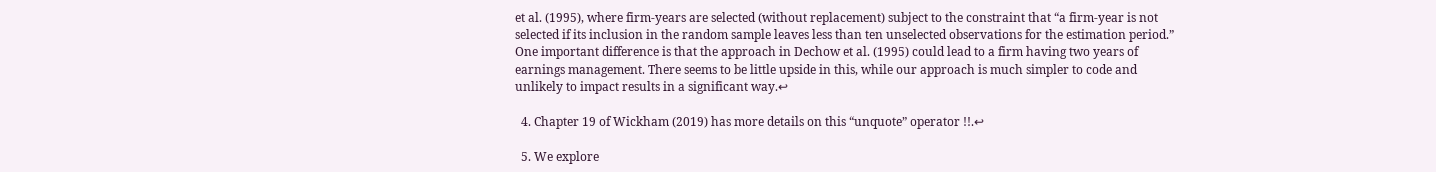et al. (1995), where firm-years are selected (without replacement) subject to the constraint that “a firm-year is not selected if its inclusion in the random sample leaves less than ten unselected observations for the estimation period.” One important difference is that the approach in Dechow et al. (1995) could lead to a firm having two years of earnings management. There seems to be little upside in this, while our approach is much simpler to code and unlikely to impact results in a significant way.↩

  4. Chapter 19 of Wickham (2019) has more details on this “unquote” operator !!.↩

  5. We explore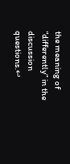the meaning of “differently” in the discussion questions.↩